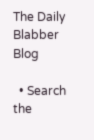The Daily Blabber Blog

  • Search the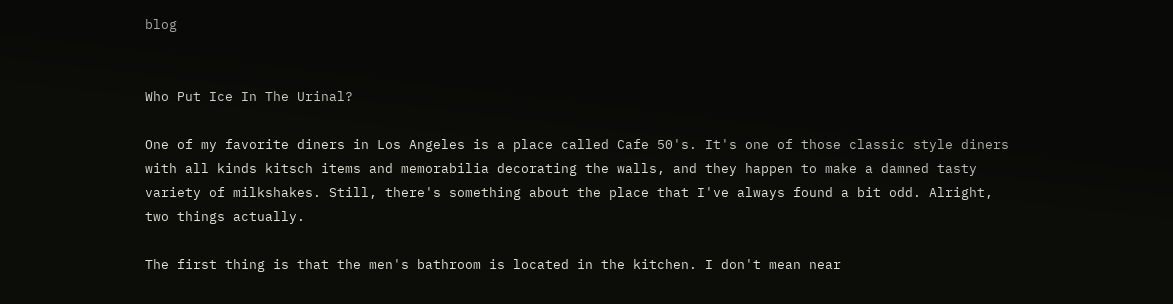blog


Who Put Ice In The Urinal?

One of my favorite diners in Los Angeles is a place called Cafe 50's. It's one of those classic style diners with all kinds kitsch items and memorabilia decorating the walls, and they happen to make a damned tasty variety of milkshakes. Still, there's something about the place that I've always found a bit odd. Alright, two things actually.

The first thing is that the men's bathroom is located in the kitchen. I don't mean near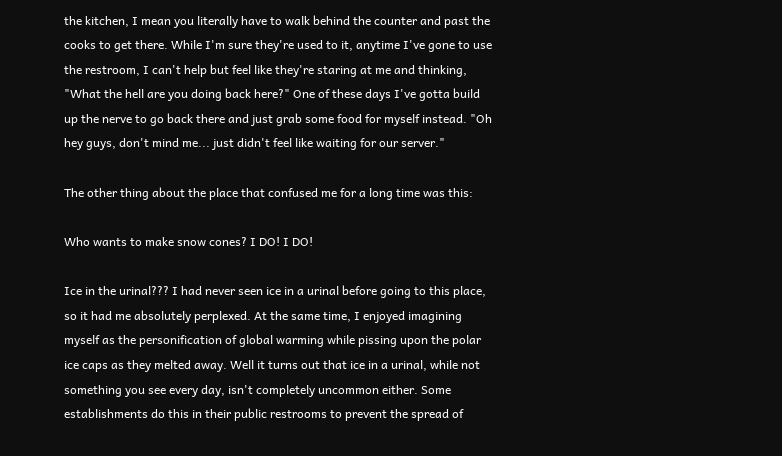the kitchen, I mean you literally have to walk behind the counter and past the cooks to get there. While I'm sure they're used to it, anytime I've gone to use the restroom, I can't help but feel like they're staring at me and thinking, "What the hell are you doing back here?" One of these days I've gotta build up the nerve to go back there and just grab some food for myself instead. "Oh hey guys, don't mind me... just didn't feel like waiting for our server."

The other thing about the place that confused me for a long time was this:

Who wants to make snow cones? I DO! I DO!

Ice in the urinal??? I had never seen ice in a urinal before going to this place, so it had me absolutely perplexed. At the same time, I enjoyed imagining myself as the personification of global warming while pissing upon the polar ice caps as they melted away. Well it turns out that ice in a urinal, while not something you see every day, isn't completely uncommon either. Some establishments do this in their public restrooms to prevent the spread of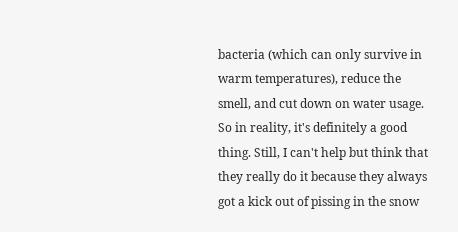bacteria (which can only survive in warm temperatures), reduce the smell, and cut down on water usage. So in reality, it's definitely a good thing. Still, I can't help but think that they really do it because they always got a kick out of pissing in the snow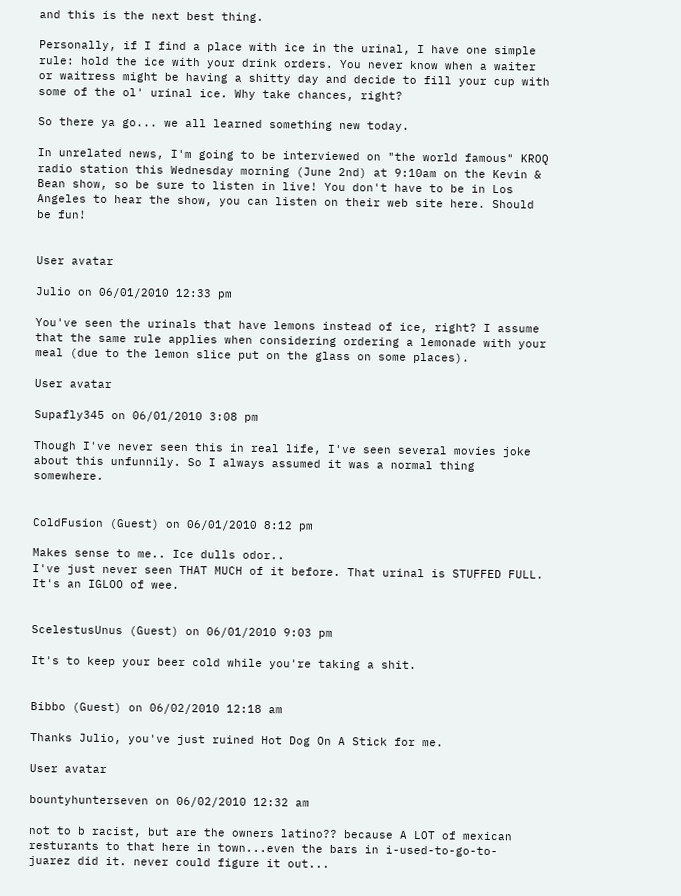and this is the next best thing.

Personally, if I find a place with ice in the urinal, I have one simple rule: hold the ice with your drink orders. You never know when a waiter or waitress might be having a shitty day and decide to fill your cup with some of the ol' urinal ice. Why take chances, right?

So there ya go... we all learned something new today.

In unrelated news, I'm going to be interviewed on "the world famous" KROQ radio station this Wednesday morning (June 2nd) at 9:10am on the Kevin & Bean show, so be sure to listen in live! You don't have to be in Los Angeles to hear the show, you can listen on their web site here. Should be fun!


User avatar

Julio on 06/01/2010 12:33 pm

You've seen the urinals that have lemons instead of ice, right? I assume that the same rule applies when considering ordering a lemonade with your meal (due to the lemon slice put on the glass on some places).

User avatar

Supafly345 on 06/01/2010 3:08 pm

Though I've never seen this in real life, I've seen several movies joke about this unfunnily. So I always assumed it was a normal thing somewhere.


ColdFusion (Guest) on 06/01/2010 8:12 pm

Makes sense to me.. Ice dulls odor..
I've just never seen THAT MUCH of it before. That urinal is STUFFED FULL. It's an IGLOO of wee.


ScelestusUnus (Guest) on 06/01/2010 9:03 pm

It's to keep your beer cold while you're taking a shit.


Bibbo (Guest) on 06/02/2010 12:18 am

Thanks Julio, you've just ruined Hot Dog On A Stick for me.

User avatar

bountyhunterseven on 06/02/2010 12:32 am

not to b racist, but are the owners latino?? because A LOT of mexican resturants to that here in town...even the bars in i-used-to-go-to- juarez did it. never could figure it out...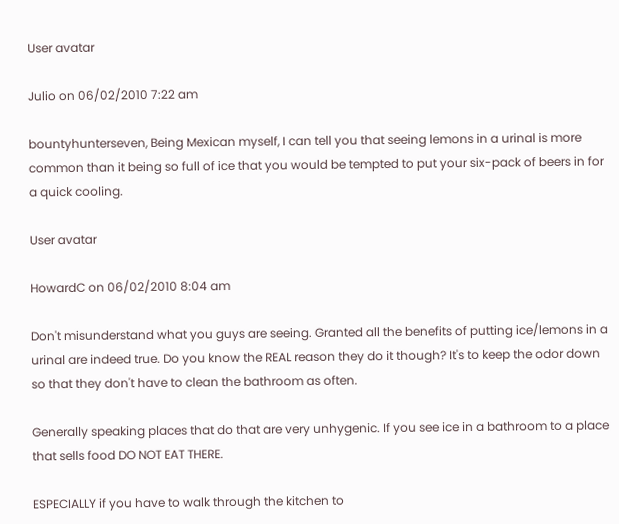User avatar

Julio on 06/02/2010 7:22 am

bountyhunterseven, Being Mexican myself, I can tell you that seeing lemons in a urinal is more common than it being so full of ice that you would be tempted to put your six-pack of beers in for a quick cooling.

User avatar

HowardC on 06/02/2010 8:04 am

Don't misunderstand what you guys are seeing. Granted all the benefits of putting ice/lemons in a urinal are indeed true. Do you know the REAL reason they do it though? It's to keep the odor down so that they don't have to clean the bathroom as often.

Generally speaking places that do that are very unhygenic. If you see ice in a bathroom to a place that sells food DO NOT EAT THERE.

ESPECIALLY if you have to walk through the kitchen to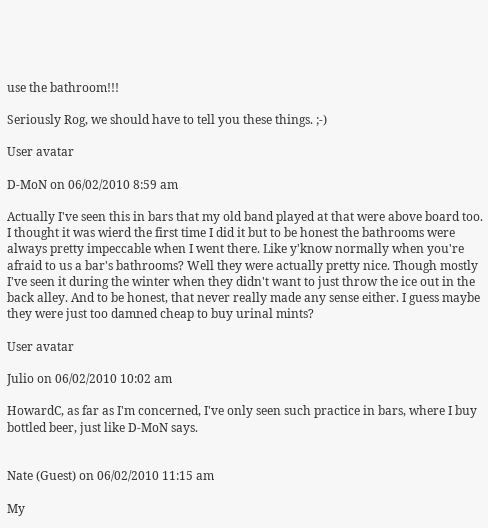use the bathroom!!!

Seriously Rog, we should have to tell you these things. ;-)

User avatar

D-MoN on 06/02/2010 8:59 am

Actually I've seen this in bars that my old band played at that were above board too. I thought it was wierd the first time I did it but to be honest the bathrooms were always pretty impeccable when I went there. Like y'know normally when you're afraid to us a bar's bathrooms? Well they were actually pretty nice. Though mostly I've seen it during the winter when they didn't want to just throw the ice out in the back alley. And to be honest, that never really made any sense either. I guess maybe they were just too damned cheap to buy urinal mints?

User avatar

Julio on 06/02/2010 10:02 am

HowardC, as far as I'm concerned, I've only seen such practice in bars, where I buy bottled beer, just like D-MoN says.


Nate (Guest) on 06/02/2010 11:15 am

My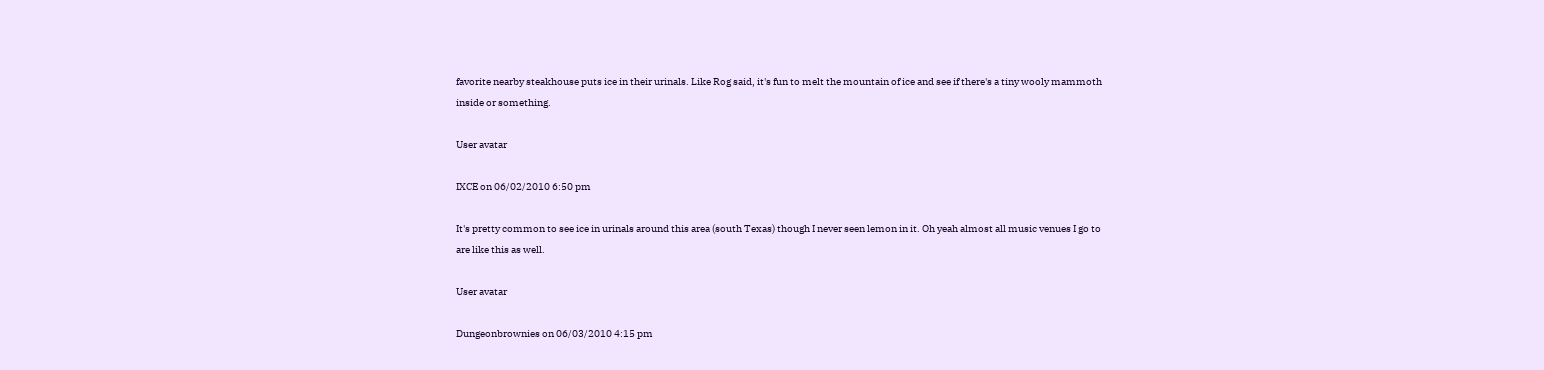favorite nearby steakhouse puts ice in their urinals. Like Rog said, it's fun to melt the mountain of ice and see if there's a tiny wooly mammoth inside or something.

User avatar

IXCE on 06/02/2010 6:50 pm

It's pretty common to see ice in urinals around this area (south Texas) though I never seen lemon in it. Oh yeah almost all music venues I go to are like this as well.

User avatar

Dungeonbrownies on 06/03/2010 4:15 pm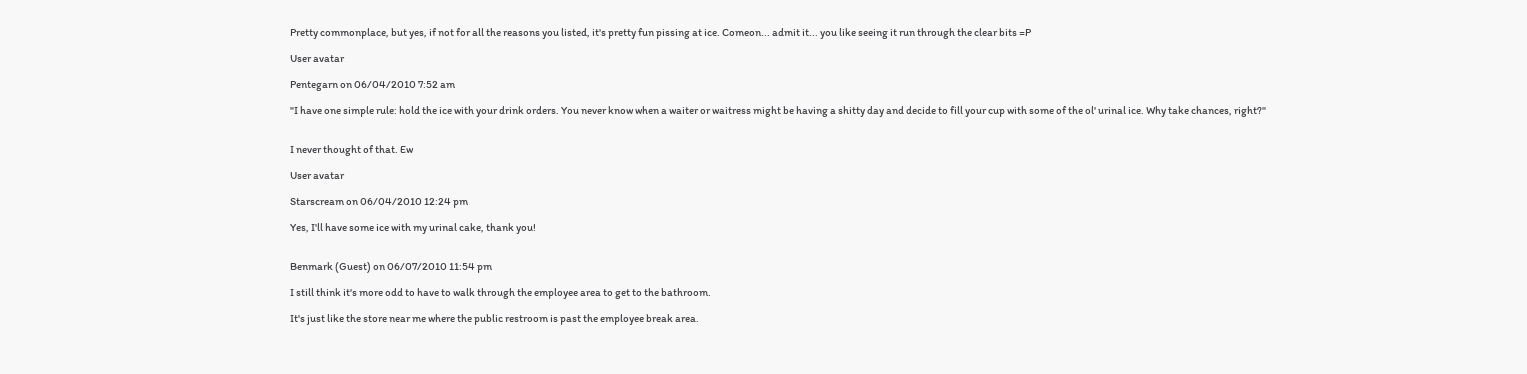Pretty commonplace, but yes, if not for all the reasons you listed, it's pretty fun pissing at ice. Comeon... admit it... you like seeing it run through the clear bits =P

User avatar

Pentegarn on 06/04/2010 7:52 am

"I have one simple rule: hold the ice with your drink orders. You never know when a waiter or waitress might be having a shitty day and decide to fill your cup with some of the ol' urinal ice. Why take chances, right?"


I never thought of that. Ew

User avatar

Starscream on 06/04/2010 12:24 pm

Yes, I'll have some ice with my urinal cake, thank you!


Benmark (Guest) on 06/07/2010 11:54 pm

I still think it's more odd to have to walk through the employee area to get to the bathroom.

It's just like the store near me where the public restroom is past the employee break area.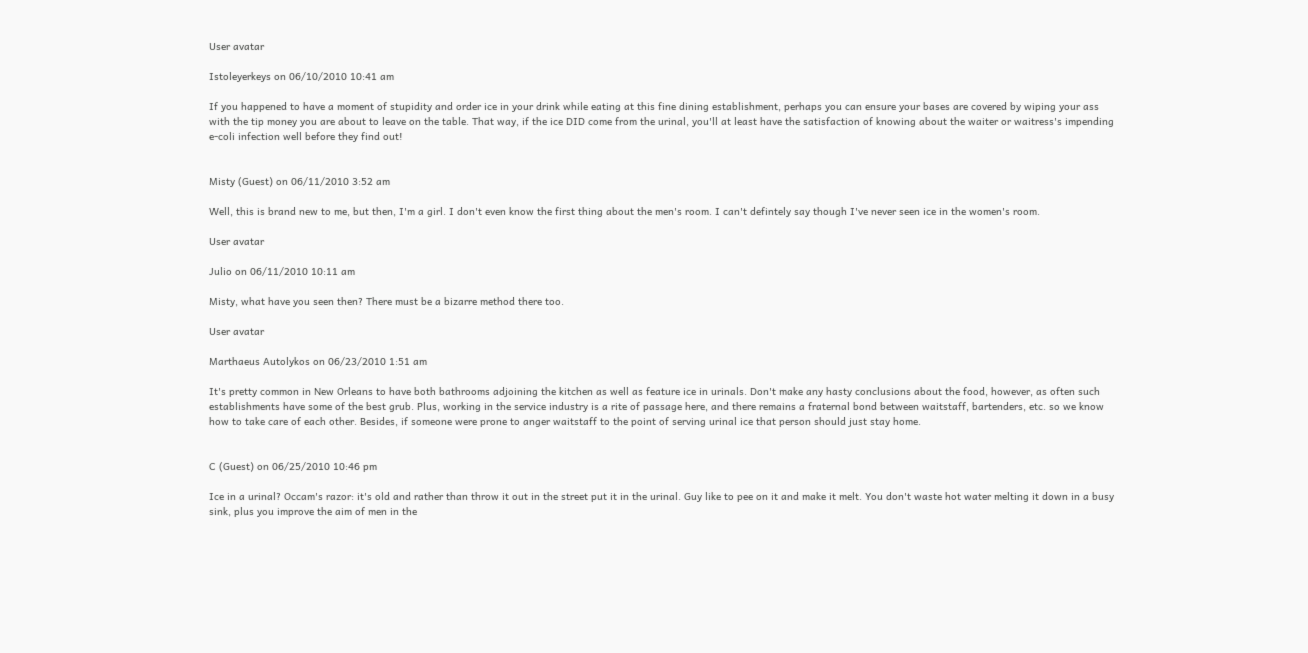User avatar

Istoleyerkeys on 06/10/2010 10:41 am

If you happened to have a moment of stupidity and order ice in your drink while eating at this fine dining establishment, perhaps you can ensure your bases are covered by wiping your ass with the tip money you are about to leave on the table. That way, if the ice DID come from the urinal, you'll at least have the satisfaction of knowing about the waiter or waitress's impending e-coli infection well before they find out!


Misty (Guest) on 06/11/2010 3:52 am

Well, this is brand new to me, but then, I'm a girl. I don't even know the first thing about the men's room. I can't defintely say though I've never seen ice in the women's room.

User avatar

Julio on 06/11/2010 10:11 am

Misty, what have you seen then? There must be a bizarre method there too.

User avatar

Marthaeus Autolykos on 06/23/2010 1:51 am

It's pretty common in New Orleans to have both bathrooms adjoining the kitchen as well as feature ice in urinals. Don't make any hasty conclusions about the food, however, as often such establishments have some of the best grub. Plus, working in the service industry is a rite of passage here, and there remains a fraternal bond between waitstaff, bartenders, etc. so we know how to take care of each other. Besides, if someone were prone to anger waitstaff to the point of serving urinal ice that person should just stay home.


C (Guest) on 06/25/2010 10:46 pm

Ice in a urinal? Occam's razor: it's old and rather than throw it out in the street put it in the urinal. Guy like to pee on it and make it melt. You don't waste hot water melting it down in a busy sink, plus you improve the aim of men in the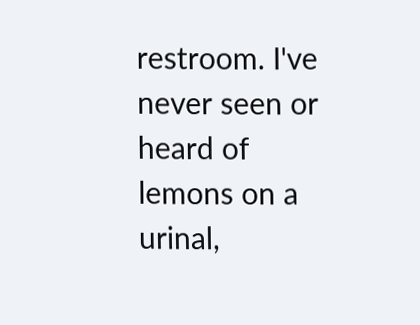restroom. I've never seen or heard of lemons on a urinal,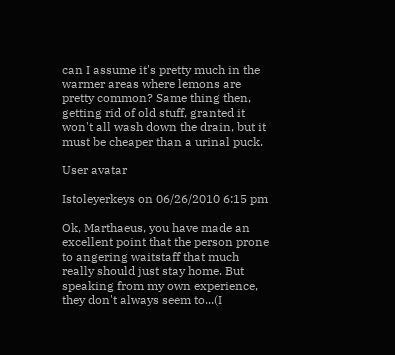can I assume it's pretty much in the warmer areas where lemons are pretty common? Same thing then, getting rid of old stuff, granted it won't all wash down the drain, but it must be cheaper than a urinal puck.

User avatar

Istoleyerkeys on 06/26/2010 6:15 pm

Ok, Marthaeus, you have made an excellent point that the person prone to angering waitstaff that much really should just stay home. But speaking from my own experience, they don't always seem to...(I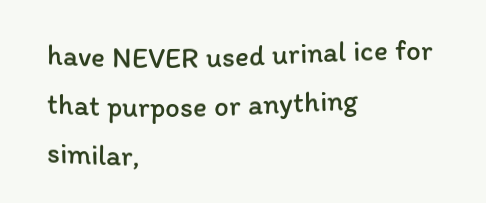have NEVER used urinal ice for that purpose or anything similar,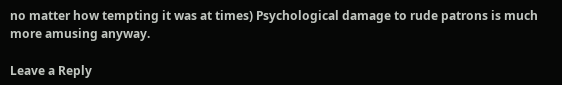no matter how tempting it was at times) Psychological damage to rude patrons is much more amusing anyway.

Leave a Reply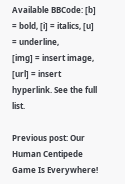Available BBCode: [b] = bold, [i] = italics, [u] = underline,
[img] = insert image, [url] = insert hyperlink. See the full list.

Previous post: Our Human Centipede Game Is Everywhere!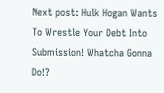Next post: Hulk Hogan Wants To Wrestle Your Debt Into Submission! Whatcha Gonna Do!?